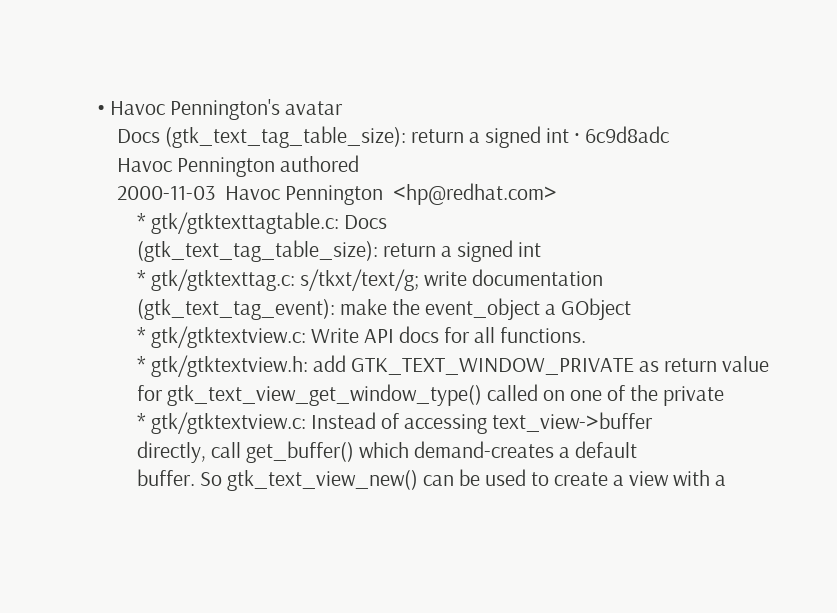• Havoc Pennington's avatar
    Docs (gtk_text_tag_table_size): return a signed int · 6c9d8adc
    Havoc Pennington authored
    2000-11-03  Havoc Pennington  <hp@redhat.com>
        * gtk/gtktexttagtable.c: Docs
        (gtk_text_tag_table_size): return a signed int
        * gtk/gtktexttag.c: s/tkxt/text/g; write documentation
        (gtk_text_tag_event): make the event_object a GObject
        * gtk/gtktextview.c: Write API docs for all functions.
        * gtk/gtktextview.h: add GTK_TEXT_WINDOW_PRIVATE as return value
        for gtk_text_view_get_window_type() called on one of the private
        * gtk/gtktextview.c: Instead of accessing text_view->buffer
        directly, call get_buffer() which demand-creates a default
        buffer. So gtk_text_view_new() can be used to create a view with a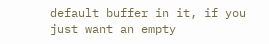default buffer in it, if you just want an empty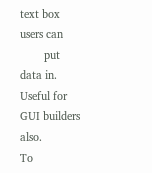text box users can
        put data in. Useful for GUI builders also.
To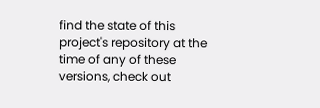find the state of this project's repository at the time of any of these versions, check out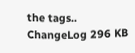the tags..
ChangeLog 296 KB